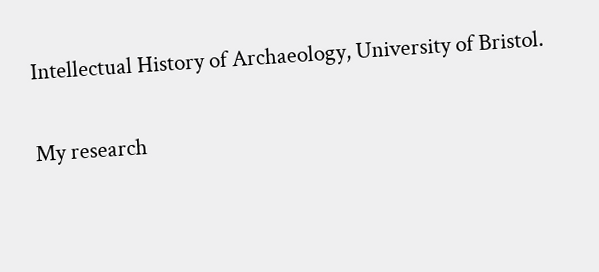Intellectual History of Archaeology, University of Bristol.

My research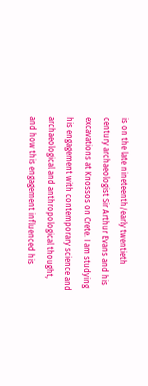is on the late nineteenth/early twentieth century archaeologist Sir Arthur Evans and his excavations at Knossos on Crete. I am studying his engagement with contemporary science and archaeological and anthropological thought, and how this engagement influenced his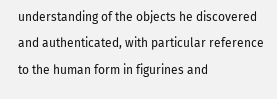understanding of the objects he discovered and authenticated, with particular reference to the human form in figurines and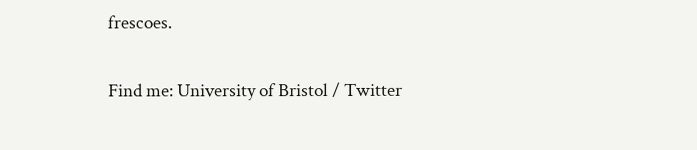frescoes.

Find me: University of Bristol / Twitter